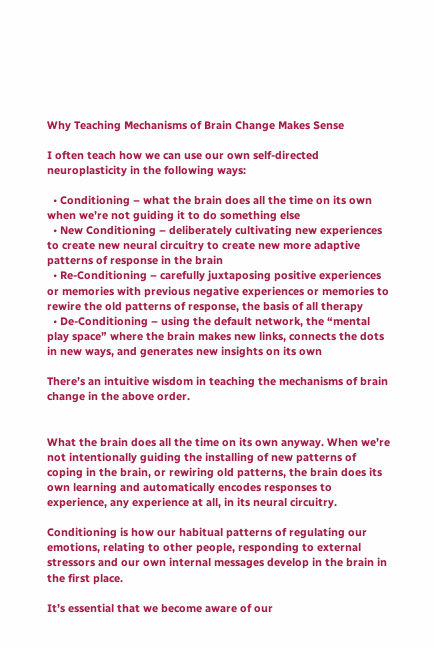Why Teaching Mechanisms of Brain Change Makes Sense

I often teach how we can use our own self-directed neuroplasticity in the following ways:

  • Conditioning – what the brain does all the time on its own when we’re not guiding it to do something else
  • New Conditioning – deliberately cultivating new experiences to create new neural circuitry to create new more adaptive patterns of response in the brain
  • Re-Conditioning – carefully juxtaposing positive experiences or memories with previous negative experiences or memories to rewire the old patterns of response, the basis of all therapy
  • De-Conditioning – using the default network, the “mental play space” where the brain makes new links, connects the dots in new ways, and generates new insights on its own

There’s an intuitive wisdom in teaching the mechanisms of brain change in the above order.


What the brain does all the time on its own anyway. When we’re not intentionally guiding the installing of new patterns of coping in the brain, or rewiring old patterns, the brain does its own learning and automatically encodes responses to experience, any experience at all, in its neural circuitry.

Conditioning is how our habitual patterns of regulating our emotions, relating to other people, responding to external stressors and our own internal messages develop in the brain in the first place.

It’s essential that we become aware of our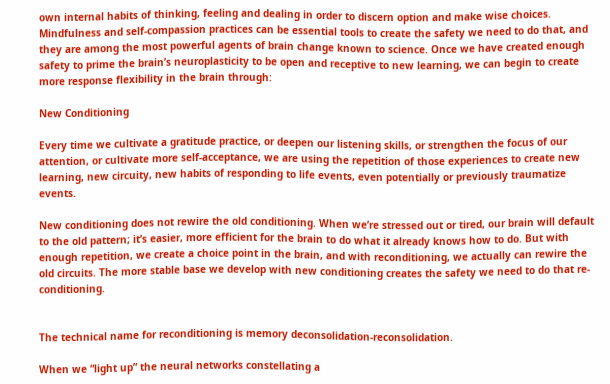own internal habits of thinking, feeling and dealing in order to discern option and make wise choices. Mindfulness and self-compassion practices can be essential tools to create the safety we need to do that, and they are among the most powerful agents of brain change known to science. Once we have created enough safety to prime the brain’s neuroplasticity to be open and receptive to new learning, we can begin to create more response flexibility in the brain through:

New Conditioning

Every time we cultivate a gratitude practice, or deepen our listening skills, or strengthen the focus of our attention, or cultivate more self-acceptance, we are using the repetition of those experiences to create new learning, new circuity, new habits of responding to life events, even potentially or previously traumatize events.

New conditioning does not rewire the old conditioning. When we’re stressed out or tired, our brain will default to the old pattern; it’s easier, more efficient for the brain to do what it already knows how to do. But with enough repetition, we create a choice point in the brain, and with reconditioning, we actually can rewire the old circuits. The more stable base we develop with new conditioning creates the safety we need to do that re-conditioning.


The technical name for reconditioning is memory deconsolidation-reconsolidation.

When we “light up” the neural networks constellating a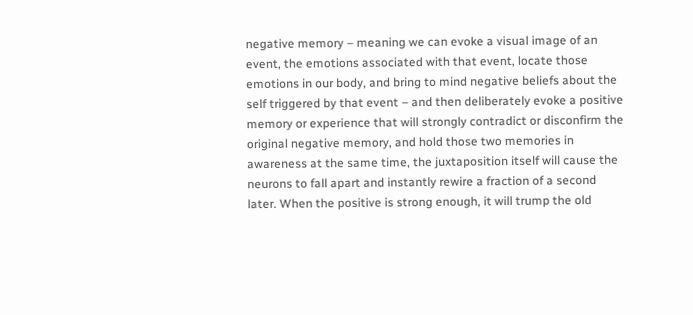negative memory – meaning we can evoke a visual image of an event, the emotions associated with that event, locate those emotions in our body, and bring to mind negative beliefs about the self triggered by that event – and then deliberately evoke a positive memory or experience that will strongly contradict or disconfirm the original negative memory, and hold those two memories in awareness at the same time, the juxtaposition itself will cause the neurons to fall apart and instantly rewire a fraction of a second later. When the positive is strong enough, it will trump the old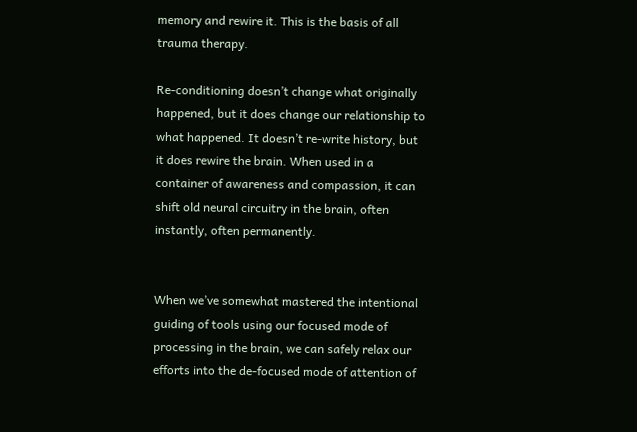memory and rewire it. This is the basis of all trauma therapy.

Re-conditioning doesn’t change what originally happened, but it does change our relationship to what happened. It doesn’t re-write history, but it does rewire the brain. When used in a container of awareness and compassion, it can shift old neural circuitry in the brain, often instantly, often permanently.


When we’ve somewhat mastered the intentional guiding of tools using our focused mode of processing in the brain, we can safely relax our efforts into the de-focused mode of attention of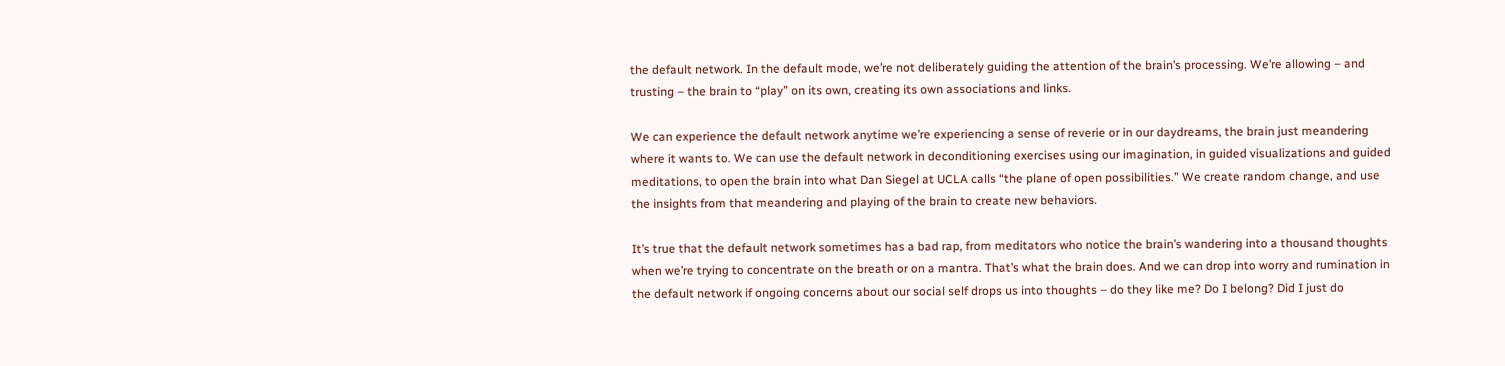the default network. In the default mode, we’re not deliberately guiding the attention of the brain’s processing. We’re allowing – and trusting – the brain to “play” on its own, creating its own associations and links.

We can experience the default network anytime we’re experiencing a sense of reverie or in our daydreams, the brain just meandering where it wants to. We can use the default network in deconditioning exercises using our imagination, in guided visualizations and guided meditations, to open the brain into what Dan Siegel at UCLA calls “the plane of open possibilities.” We create random change, and use the insights from that meandering and playing of the brain to create new behaviors.

It’s true that the default network sometimes has a bad rap, from meditators who notice the brain’s wandering into a thousand thoughts when we’re trying to concentrate on the breath or on a mantra. That’s what the brain does. And we can drop into worry and rumination in the default network if ongoing concerns about our social self drops us into thoughts – do they like me? Do I belong? Did I just do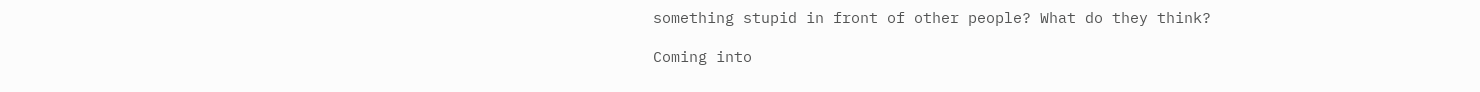something stupid in front of other people? What do they think?

Coming into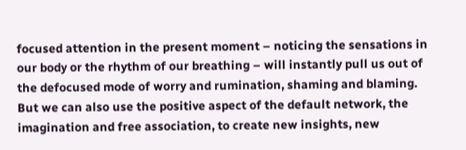focused attention in the present moment – noticing the sensations in our body or the rhythm of our breathing – will instantly pull us out of the defocused mode of worry and rumination, shaming and blaming. But we can also use the positive aspect of the default network, the imagination and free association, to create new insights, new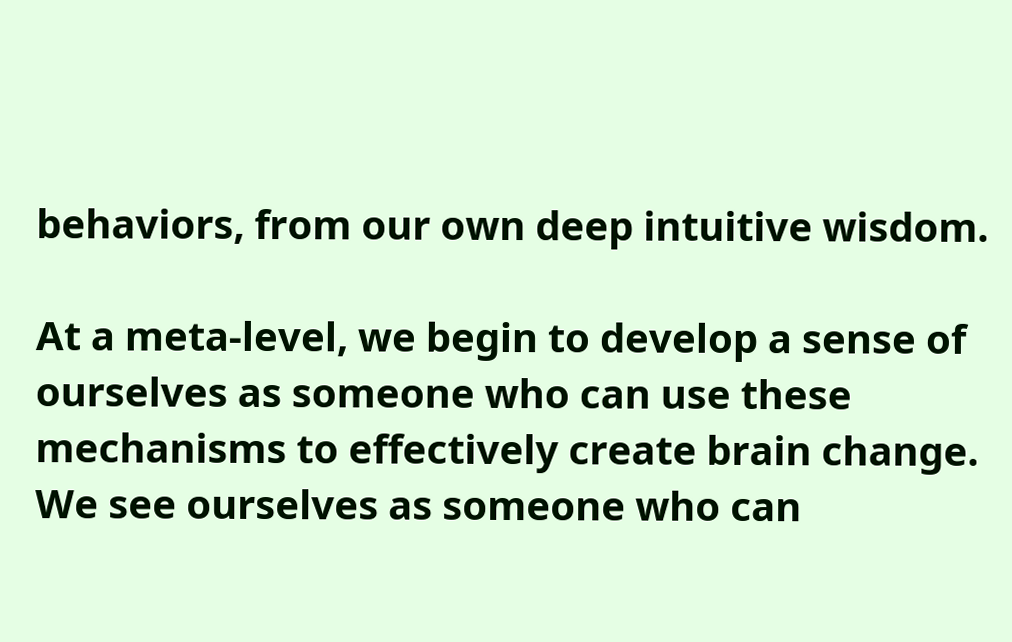behaviors, from our own deep intuitive wisdom.

At a meta-level, we begin to develop a sense of ourselves as someone who can use these mechanisms to effectively create brain change. We see ourselves as someone who can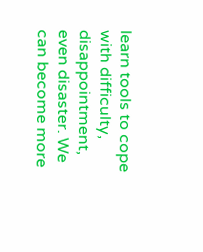learn tools to cope with difficulty, disappointment, even disaster. We can become more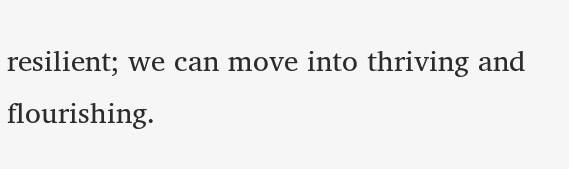resilient; we can move into thriving and flourishing.